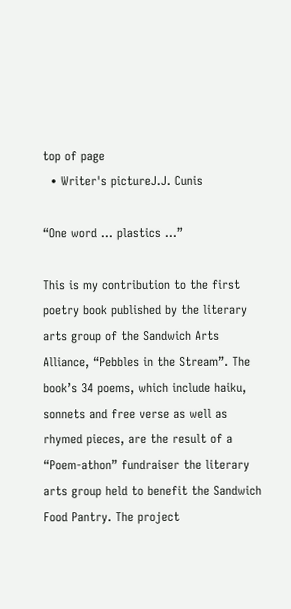top of page
  • Writer's pictureJ.J. Cunis

“One word … plastics …”

This is my contribution to the first poetry book published by the literary arts group of the Sandwich Arts Alliance, “Pebbles in the Stream”. The book’s 34 poems, which include haiku, sonnets and free verse as well as rhymed pieces, are the result of a “Poem-athon” fundraiser the literary arts group held to benefit the Sandwich Food Pantry. The project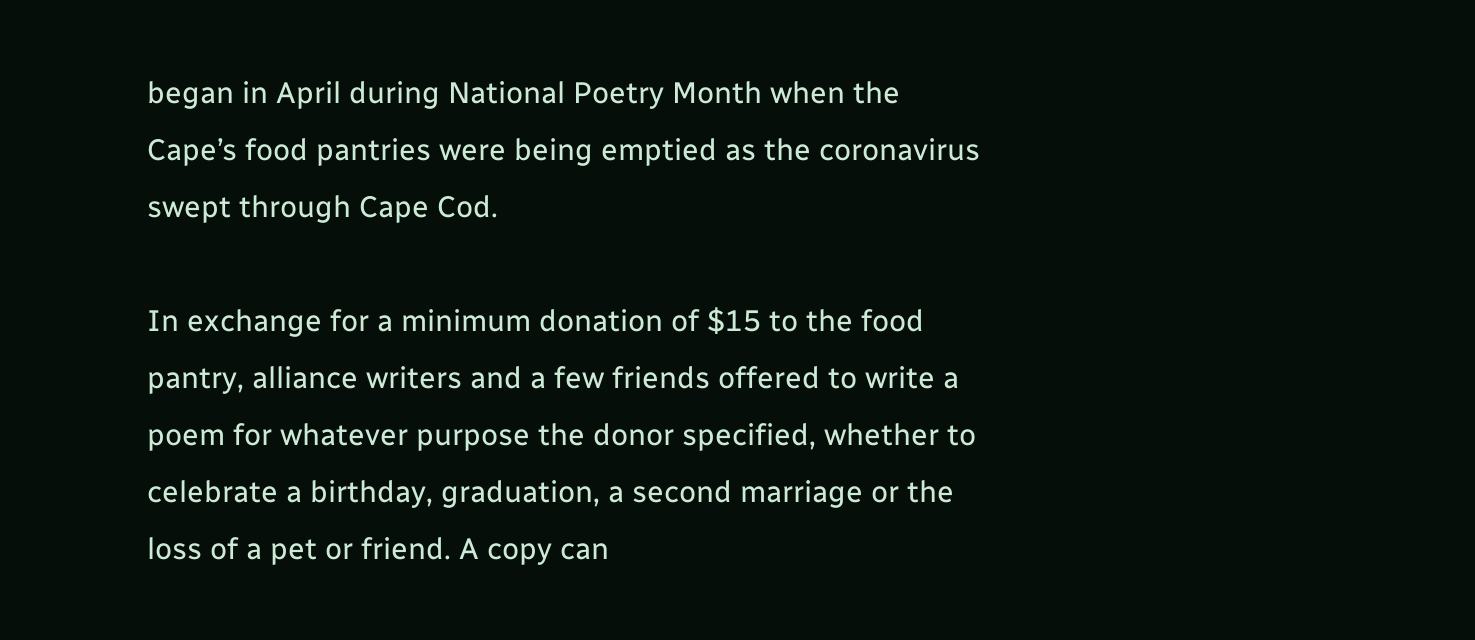began in April during National Poetry Month when the Cape’s food pantries were being emptied as the coronavirus swept through Cape Cod.

In exchange for a minimum donation of $15 to the food pantry, alliance writers and a few friends offered to write a poem for whatever purpose the donor specified, whether to celebrate a birthday, graduation, a second marriage or the loss of a pet or friend. A copy can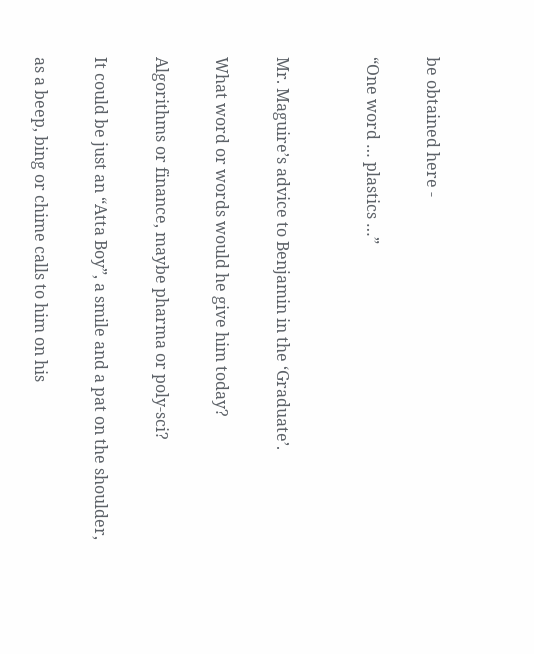be obtained here -

“One word … plastics …”


Mr. Maguire’s advice to Benjamin in the ‘Graduate’.

What word or words would he give him today?

Algorithms or finance, maybe pharma or poly-sci?

It could be just an “Atta Boy”, a smile and a pat on the shoulder,

as a beep, bing or chime calls to him on his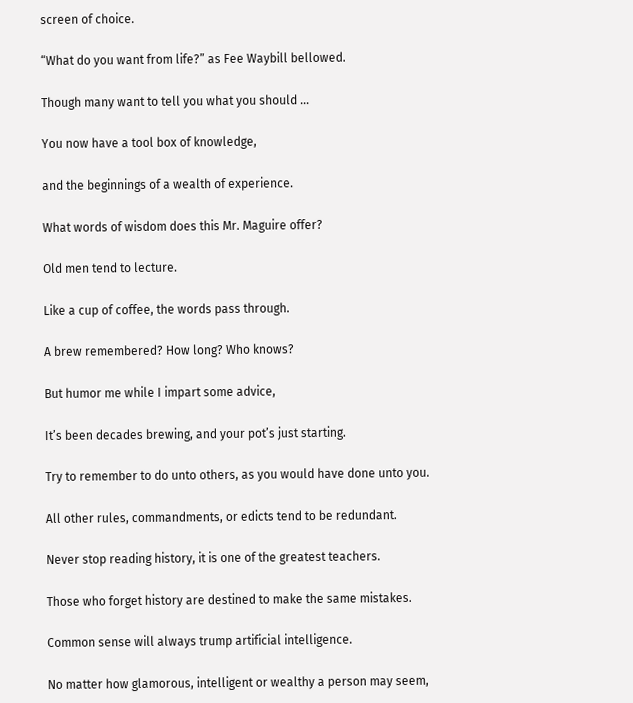screen of choice.

“What do you want from life?” as Fee Waybill bellowed.

Though many want to tell you what you should …

You now have a tool box of knowledge,

and the beginnings of a wealth of experience.

What words of wisdom does this Mr. Maguire offer?

Old men tend to lecture.

Like a cup of coffee, the words pass through.

A brew remembered? How long? Who knows?

But humor me while I impart some advice,

It’s been decades brewing, and your pot’s just starting.

Try to remember to do unto others, as you would have done unto you.

All other rules, commandments, or edicts tend to be redundant.

Never stop reading history, it is one of the greatest teachers.

Those who forget history are destined to make the same mistakes.

Common sense will always trump artificial intelligence.

No matter how glamorous, intelligent or wealthy a person may seem,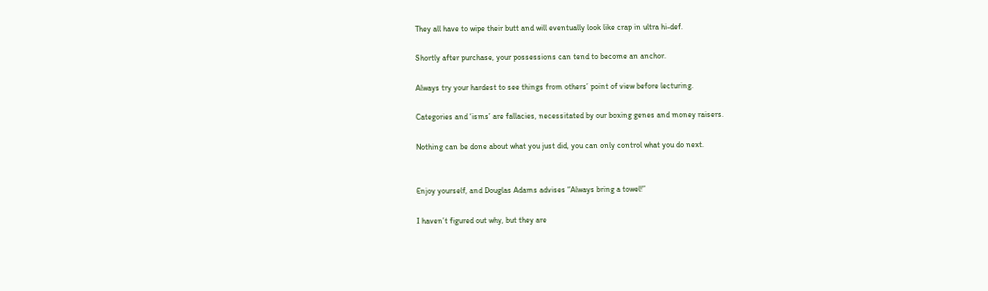They all have to wipe their butt and will eventually look like crap in ultra hi-def.

Shortly after purchase, your possessions can tend to become an anchor.

Always try your hardest to see things from others’ point of view before lecturing.

Categories and ‘isms’ are fallacies, necessitated by our boxing genes and money raisers.

Nothing can be done about what you just did, you can only control what you do next.


Enjoy yourself, and Douglas Adams advises “Always bring a towel!”

I haven’t figured out why, but they are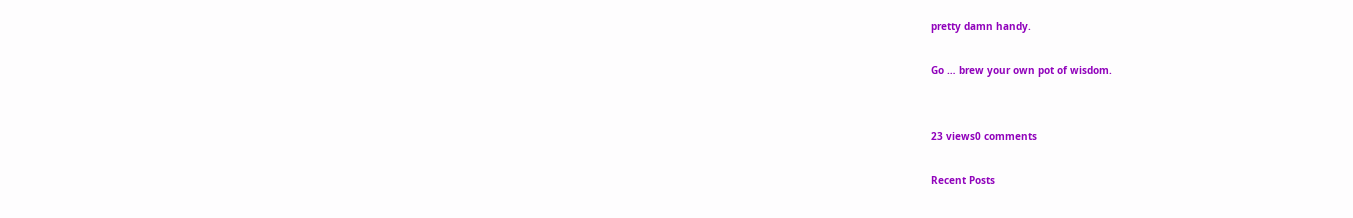pretty damn handy.

Go … brew your own pot of wisdom.


23 views0 comments

Recent Posts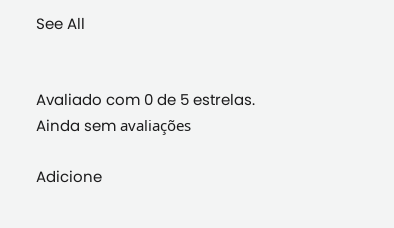See All


Avaliado com 0 de 5 estrelas.
Ainda sem avaliações

Adicione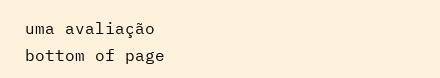uma avaliação
bottom of page